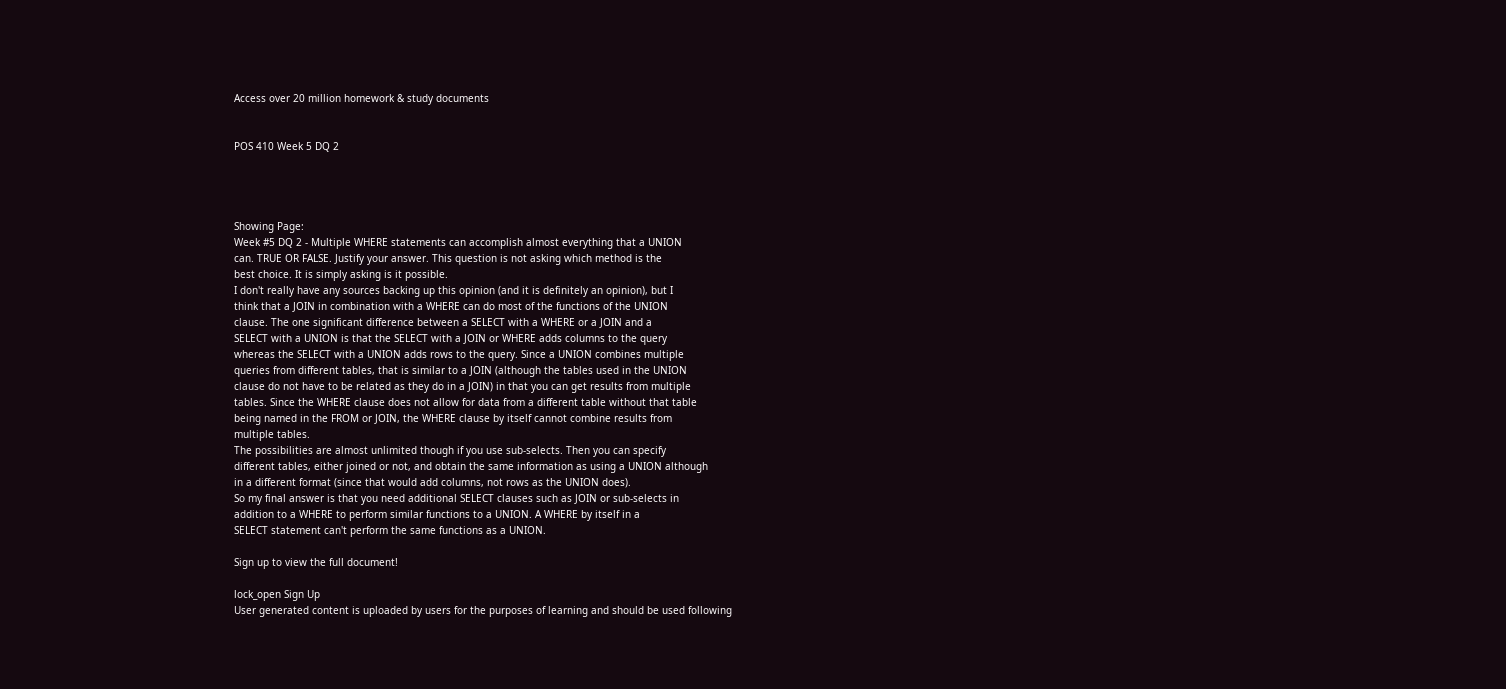Access over 20 million homework & study documents


POS 410 Week 5 DQ 2




Showing Page:
Week #5 DQ 2 - Multiple WHERE statements can accomplish almost everything that a UNION
can. TRUE OR FALSE. Justify your answer. This question is not asking which method is the
best choice. It is simply asking is it possible.
I don't really have any sources backing up this opinion (and it is definitely an opinion), but I
think that a JOIN in combination with a WHERE can do most of the functions of the UNION
clause. The one significant difference between a SELECT with a WHERE or a JOIN and a
SELECT with a UNION is that the SELECT with a JOIN or WHERE adds columns to the query
whereas the SELECT with a UNION adds rows to the query. Since a UNION combines multiple
queries from different tables, that is similar to a JOIN (although the tables used in the UNION
clause do not have to be related as they do in a JOIN) in that you can get results from multiple
tables. Since the WHERE clause does not allow for data from a different table without that table
being named in the FROM or JOIN, the WHERE clause by itself cannot combine results from
multiple tables.
The possibilities are almost unlimited though if you use sub-selects. Then you can specify
different tables, either joined or not, and obtain the same information as using a UNION although
in a different format (since that would add columns, not rows as the UNION does).
So my final answer is that you need additional SELECT clauses such as JOIN or sub-selects in
addition to a WHERE to perform similar functions to a UNION. A WHERE by itself in a
SELECT statement can't perform the same functions as a UNION.

Sign up to view the full document!

lock_open Sign Up
User generated content is uploaded by users for the purposes of learning and should be used following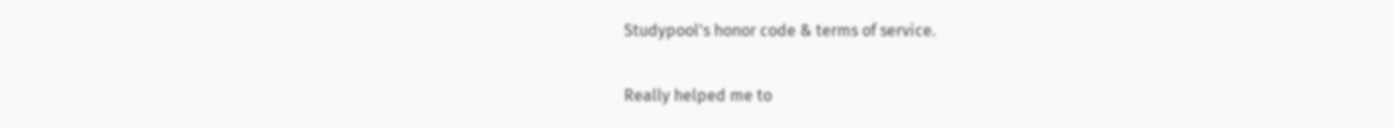Studypool's honor code & terms of service.

Really helped me to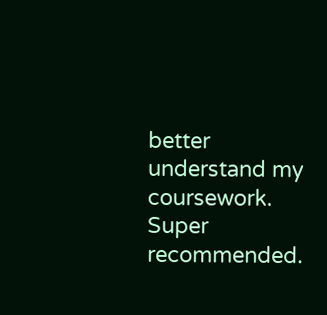better understand my coursework. Super recommended.